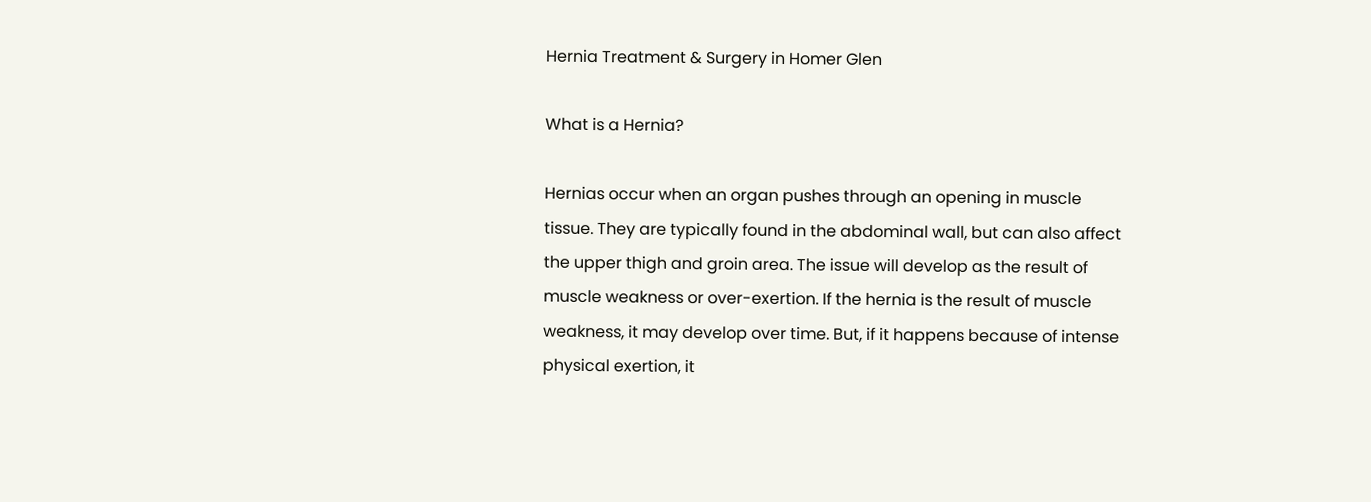Hernia Treatment & Surgery in Homer Glen

What is a Hernia?

Hernias occur when an organ pushes through an opening in muscle tissue. They are typically found in the abdominal wall, but can also affect the upper thigh and groin area. The issue will develop as the result of muscle weakness or over-exertion. If the hernia is the result of muscle weakness, it may develop over time. But, if it happens because of intense physical exertion, it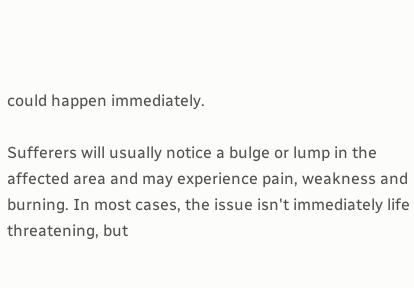could happen immediately.

Sufferers will usually notice a bulge or lump in the affected area and may experience pain, weakness and burning. In most cases, the issue isn't immediately life threatening, but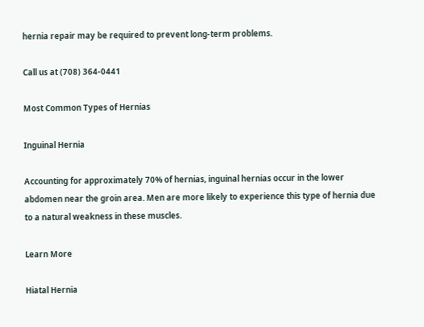hernia repair may be required to prevent long-term problems.

Call us at (708) 364-0441

Most Common Types of Hernias

Inguinal Hernia

Accounting for approximately 70% of hernias, inguinal hernias occur in the lower abdomen near the groin area. Men are more likely to experience this type of hernia due to a natural weakness in these muscles.

Learn More

Hiatal Hernia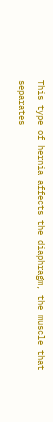This type of hernia affects the diaphragm, the muscle that separates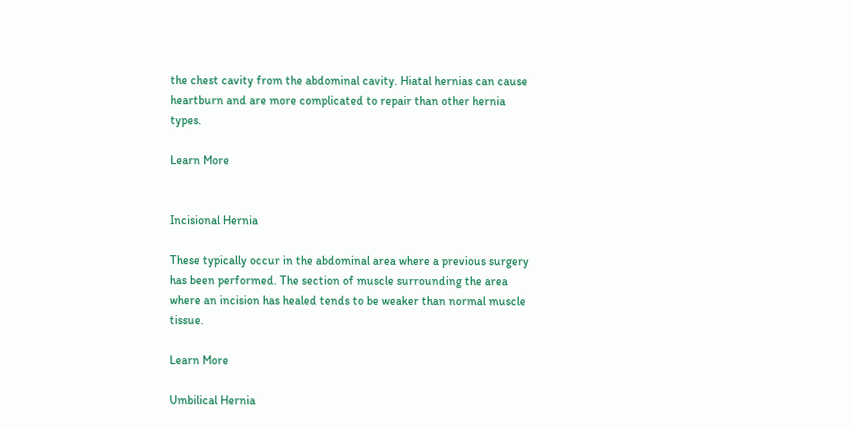the chest cavity from the abdominal cavity. Hiatal hernias can cause heartburn and are more complicated to repair than other hernia types.

Learn More


Incisional Hernia

These typically occur in the abdominal area where a previous surgery has been performed. The section of muscle surrounding the area where an incision has healed tends to be weaker than normal muscle tissue.

Learn More

Umbilical Hernia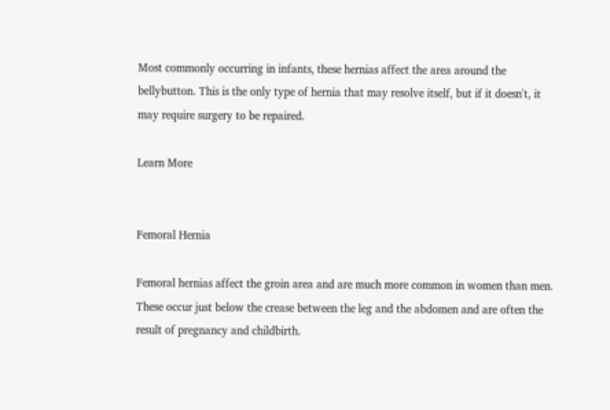Most commonly occurring in infants, these hernias affect the area around the bellybutton. This is the only type of hernia that may resolve itself, but if it doesn't, it may require surgery to be repaired.

Learn More


Femoral Hernia

Femoral hernias affect the groin area and are much more common in women than men. These occur just below the crease between the leg and the abdomen and are often the result of pregnancy and childbirth.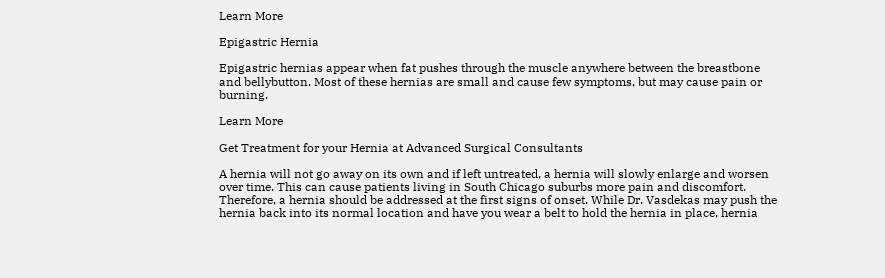Learn More

Epigastric Hernia

Epigastric hernias appear when fat pushes through the muscle anywhere between the breastbone and bellybutton. Most of these hernias are small and cause few symptoms, but may cause pain or burning.

Learn More

Get Treatment for your Hernia at Advanced Surgical Consultants

A hernia will not go away on its own and if left untreated, a hernia will slowly enlarge and worsen over time. This can cause patients living in South Chicago suburbs more pain and discomfort. Therefore, a hernia should be addressed at the first signs of onset. While Dr. Vasdekas may push the hernia back into its normal location and have you wear a belt to hold the hernia in place, hernia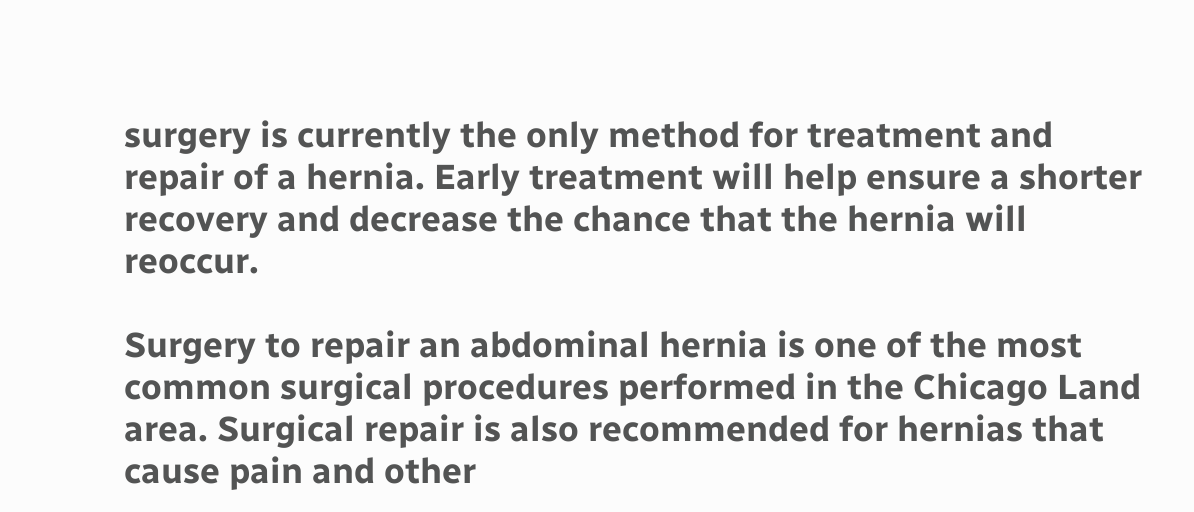surgery is currently the only method for treatment and repair of a hernia. Early treatment will help ensure a shorter recovery and decrease the chance that the hernia will reoccur.

Surgery to repair an abdominal hernia is one of the most common surgical procedures performed in the Chicago Land area. Surgical repair is also recommended for hernias that cause pain and other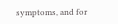symptoms, and for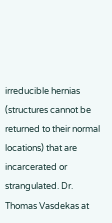irreducible hernias (structures cannot be returned to their normal locations) that are incarcerated or strangulated. Dr. Thomas Vasdekas at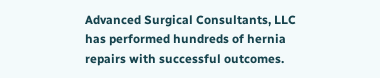Advanced Surgical Consultants, LLC has performed hundreds of hernia repairs with successful outcomes.